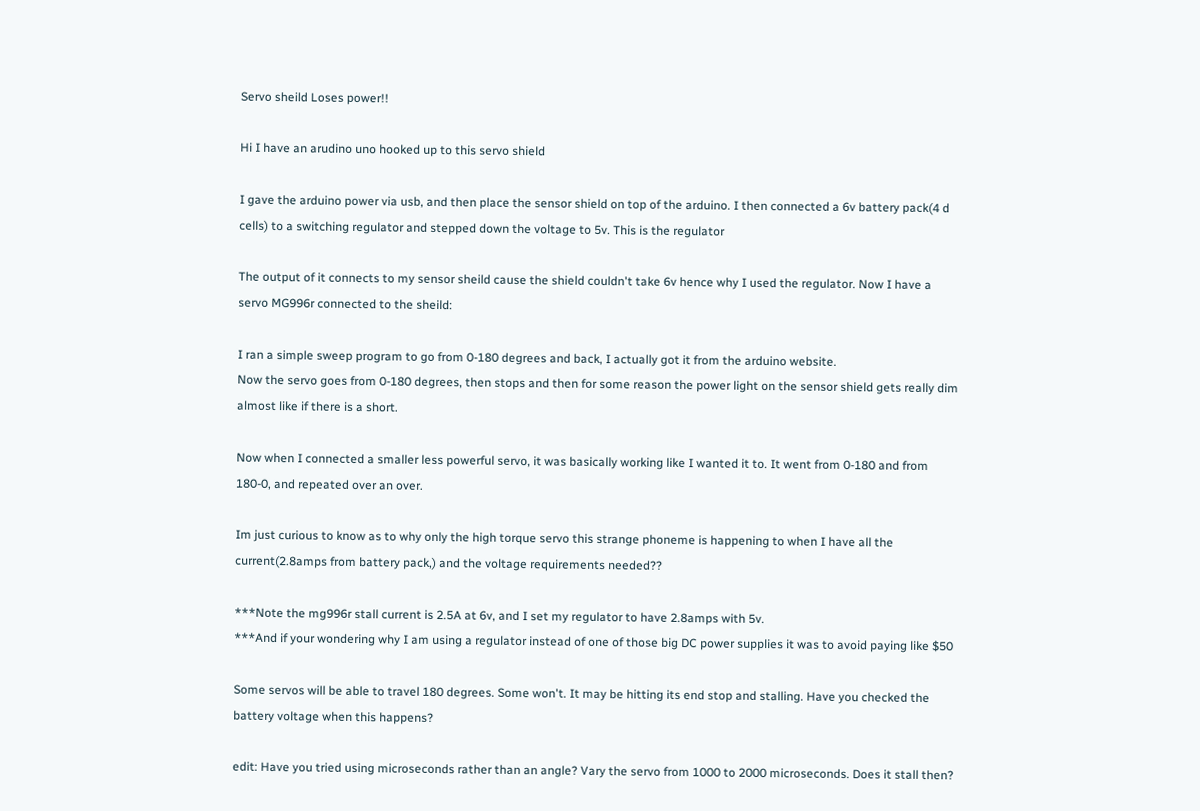Servo sheild Loses power!!

Hi I have an arudino uno hooked up to this servo shield

I gave the arduino power via usb, and then place the sensor shield on top of the arduino. I then connected a 6v battery pack(4 d cells) to a switching regulator and stepped down the voltage to 5v. This is the regulator

The output of it connects to my sensor sheild cause the shield couldn't take 6v hence why I used the regulator. Now I have a servo MG996r connected to the sheild:

I ran a simple sweep program to go from 0-180 degrees and back, I actually got it from the arduino website.
Now the servo goes from 0-180 degrees, then stops and then for some reason the power light on the sensor shield gets really dim almost like if there is a short.

Now when I connected a smaller less powerful servo, it was basically working like I wanted it to. It went from 0-180 and from 180-0, and repeated over an over.

Im just curious to know as to why only the high torque servo this strange phoneme is happening to when I have all the current(2.8amps from battery pack,) and the voltage requirements needed??

***Note the mg996r stall current is 2.5A at 6v, and I set my regulator to have 2.8amps with 5v.
***And if your wondering why I am using a regulator instead of one of those big DC power supplies it was to avoid paying like $50

Some servos will be able to travel 180 degrees. Some won't. It may be hitting its end stop and stalling. Have you checked the battery voltage when this happens?

edit: Have you tried using microseconds rather than an angle? Vary the servo from 1000 to 2000 microseconds. Does it stall then?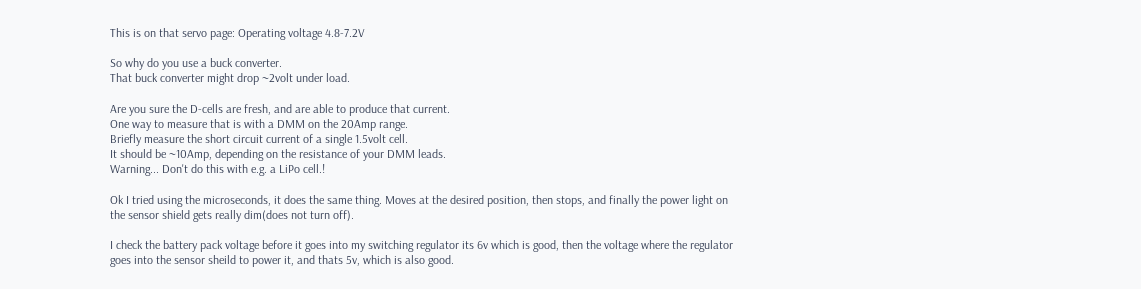This is on that servo page: Operating voltage 4.8-7.2V

So why do you use a buck converter.
That buck converter might drop ~2volt under load.

Are you sure the D-cells are fresh, and are able to produce that current.
One way to measure that is with a DMM on the 20Amp range.
Briefly measure the short circuit current of a single 1.5volt cell.
It should be ~10Amp, depending on the resistance of your DMM leads.
Warning... Don't do this with e.g. a LiPo cell.!

Ok I tried using the microseconds, it does the same thing. Moves at the desired position, then stops, and finally the power light on the sensor shield gets really dim(does not turn off).

I check the battery pack voltage before it goes into my switching regulator its 6v which is good, then the voltage where the regulator goes into the sensor sheild to power it, and thats 5v, which is also good.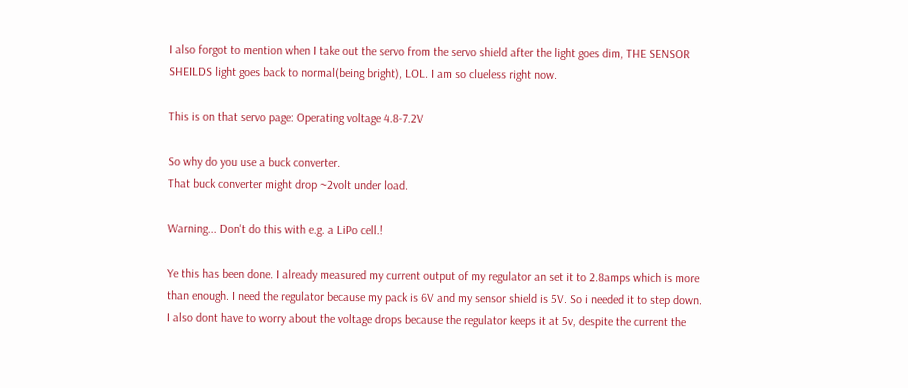I also forgot to mention when I take out the servo from the servo shield after the light goes dim, THE SENSOR SHEILDS light goes back to normal(being bright), LOL. I am so clueless right now.

This is on that servo page: Operating voltage 4.8-7.2V

So why do you use a buck converter.
That buck converter might drop ~2volt under load.

Warning... Don't do this with e.g. a LiPo cell.!

Ye this has been done. I already measured my current output of my regulator an set it to 2.8amps which is more than enough. I need the regulator because my pack is 6V and my sensor shield is 5V. So i needed it to step down. I also dont have to worry about the voltage drops because the regulator keeps it at 5v, despite the current the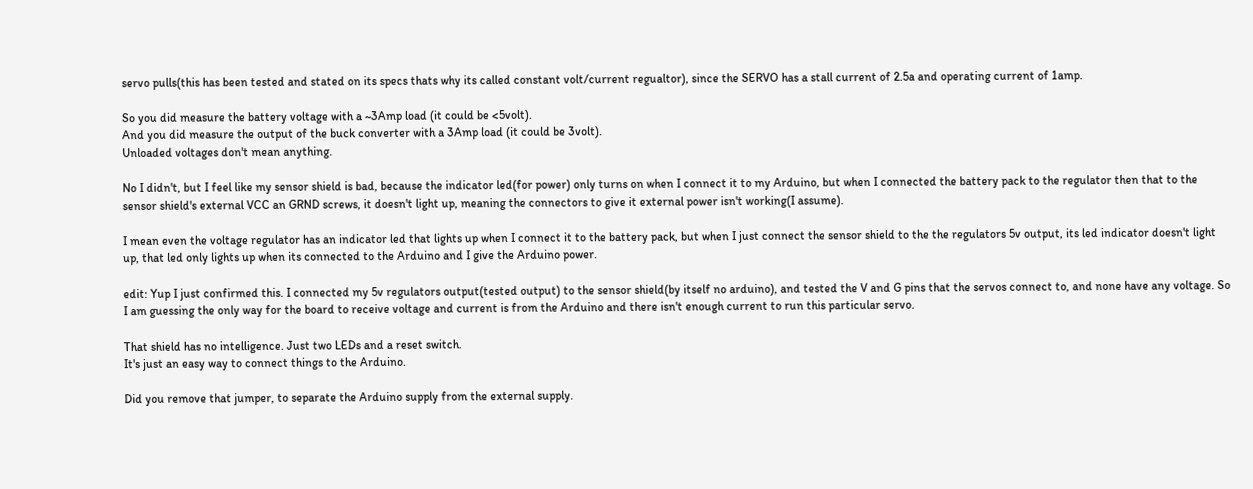servo pulls(this has been tested and stated on its specs thats why its called constant volt/current regualtor), since the SERVO has a stall current of 2.5a and operating current of 1amp.

So you did measure the battery voltage with a ~3Amp load (it could be <5volt).
And you did measure the output of the buck converter with a 3Amp load (it could be 3volt).
Unloaded voltages don't mean anything.

No I didn't, but I feel like my sensor shield is bad, because the indicator led(for power) only turns on when I connect it to my Arduino, but when I connected the battery pack to the regulator then that to the sensor shield's external VCC an GRND screws, it doesn't light up, meaning the connectors to give it external power isn't working(I assume).

I mean even the voltage regulator has an indicator led that lights up when I connect it to the battery pack, but when I just connect the sensor shield to the the regulators 5v output, its led indicator doesn't light up, that led only lights up when its connected to the Arduino and I give the Arduino power.

edit: Yup I just confirmed this. I connected my 5v regulators output(tested output) to the sensor shield(by itself no arduino), and tested the V and G pins that the servos connect to, and none have any voltage. So I am guessing the only way for the board to receive voltage and current is from the Arduino and there isn't enough current to run this particular servo.

That shield has no intelligence. Just two LEDs and a reset switch.
It's just an easy way to connect things to the Arduino.

Did you remove that jumper, to separate the Arduino supply from the external supply.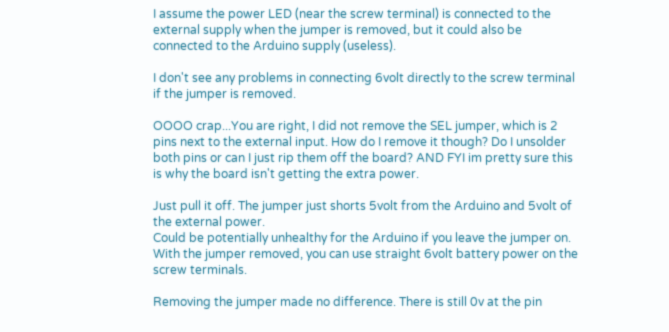I assume the power LED (near the screw terminal) is connected to the external supply when the jumper is removed, but it could also be connected to the Arduino supply (useless).

I don't see any problems in connecting 6volt directly to the screw terminal if the jumper is removed.

OOOO crap...You are right, I did not remove the SEL jumper, which is 2 pins next to the external input. How do I remove it though? Do I unsolder both pins or can I just rip them off the board? AND FYI im pretty sure this is why the board isn't getting the extra power.

Just pull it off. The jumper just shorts 5volt from the Arduino and 5volt of the external power.
Could be potentially unhealthy for the Arduino if you leave the jumper on.
With the jumper removed, you can use straight 6volt battery power on the screw terminals.

Removing the jumper made no difference. There is still 0v at the pin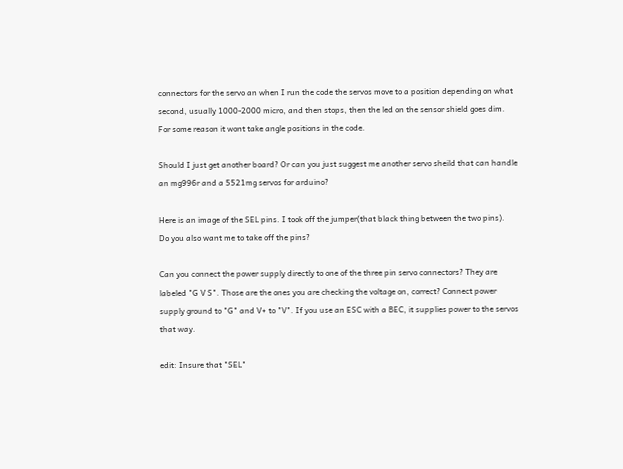connectors for the servo an when I run the code the servos move to a position depending on what second, usually 1000-2000 micro, and then stops, then the led on the sensor shield goes dim. For some reason it wont take angle positions in the code.

Should I just get another board? Or can you just suggest me another servo sheild that can handle an mg996r and a 5521mg servos for arduino?

Here is an image of the SEL pins. I took off the jumper(that black thing between the two pins).
Do you also want me to take off the pins?

Can you connect the power supply directly to one of the three pin servo connectors? They are labeled "G V S". Those are the ones you are checking the voltage on, correct? Connect power supply ground to "G" and V+ to "V". If you use an ESC with a BEC, it supplies power to the servos that way.

edit: Insure that "SEL"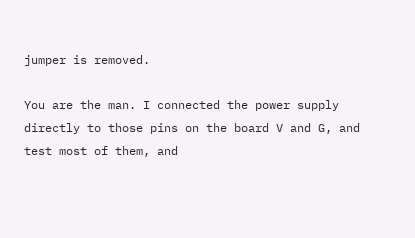jumper is removed.

You are the man. I connected the power supply directly to those pins on the board V and G, and test most of them, and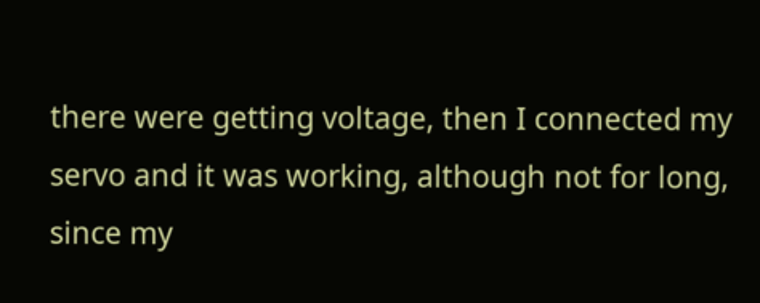there were getting voltage, then I connected my servo and it was working, although not for long, since my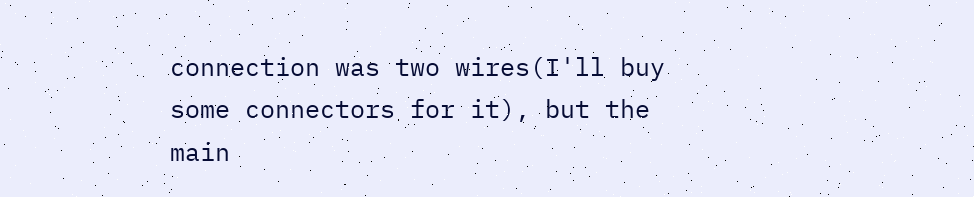connection was two wires(I'll buy some connectors for it), but the main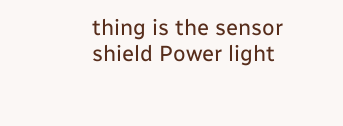thing is the sensor shield Power light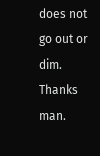does not go out or dim. Thanks man.